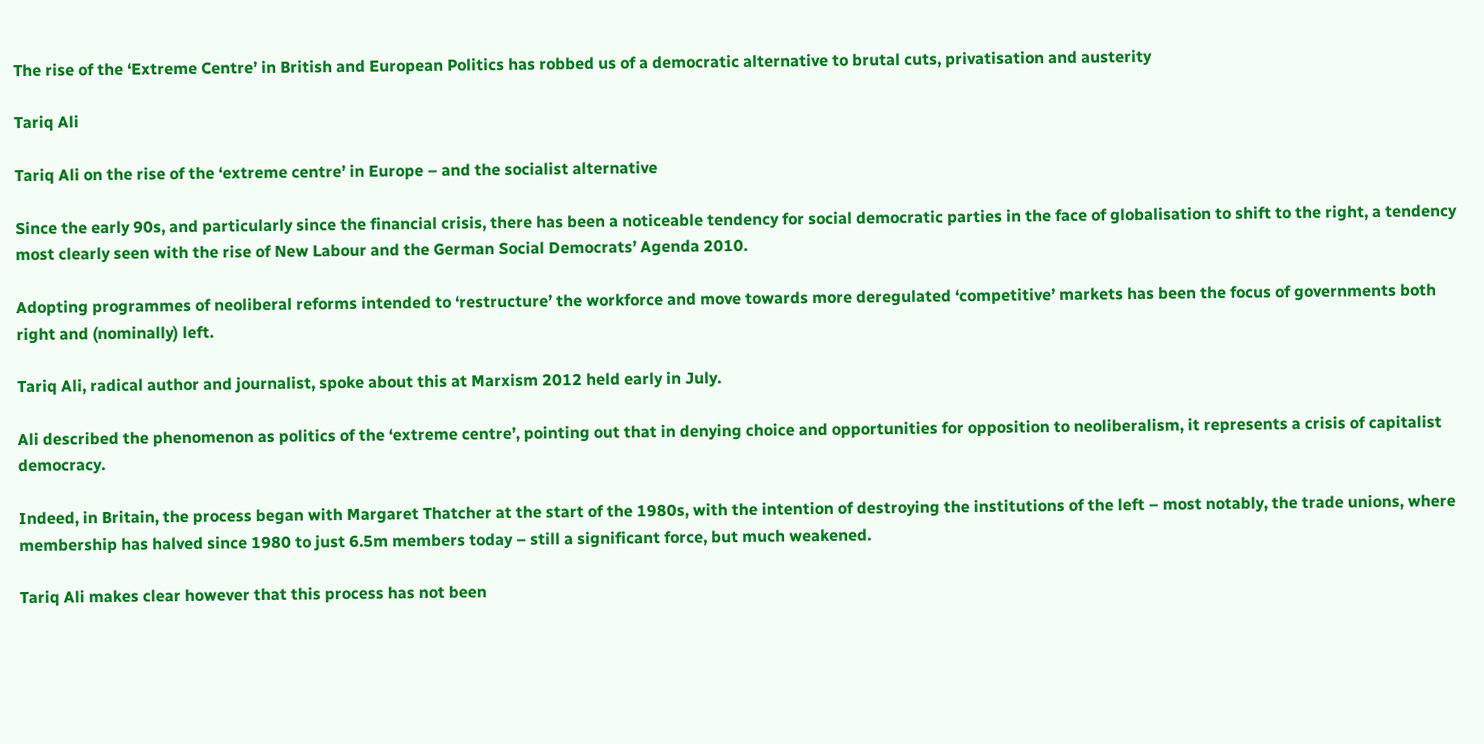The rise of the ‘Extreme Centre’ in British and European Politics has robbed us of a democratic alternative to brutal cuts, privatisation and austerity

Tariq Ali

Tariq Ali on the rise of the ‘extreme centre’ in Europe – and the socialist alternative

Since the early 90s, and particularly since the financial crisis, there has been a noticeable tendency for social democratic parties in the face of globalisation to shift to the right, a tendency most clearly seen with the rise of New Labour and the German Social Democrats’ Agenda 2010.

Adopting programmes of neoliberal reforms intended to ‘restructure’ the workforce and move towards more deregulated ‘competitive’ markets has been the focus of governments both right and (nominally) left.

Tariq Ali, radical author and journalist, spoke about this at Marxism 2012 held early in July.

Ali described the phenomenon as politics of the ‘extreme centre’, pointing out that in denying choice and opportunities for opposition to neoliberalism, it represents a crisis of capitalist democracy.

Indeed, in Britain, the process began with Margaret Thatcher at the start of the 1980s, with the intention of destroying the institutions of the left – most notably, the trade unions, where membership has halved since 1980 to just 6.5m members today – still a significant force, but much weakened.

Tariq Ali makes clear however that this process has not been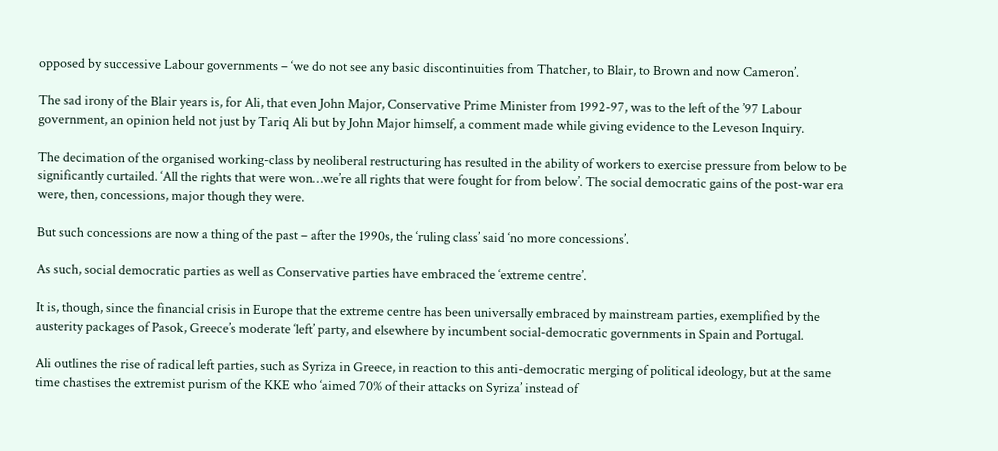opposed by successive Labour governments – ‘we do not see any basic discontinuities from Thatcher, to Blair, to Brown and now Cameron’.

The sad irony of the Blair years is, for Ali, that even John Major, Conservative Prime Minister from 1992-97, was to the left of the ’97 Labour government, an opinion held not just by Tariq Ali but by John Major himself, a comment made while giving evidence to the Leveson Inquiry.

The decimation of the organised working-class by neoliberal restructuring has resulted in the ability of workers to exercise pressure from below to be significantly curtailed. ‘All the rights that were won…we’re all rights that were fought for from below’. The social democratic gains of the post-war era were, then, concessions, major though they were.

But such concessions are now a thing of the past – after the 1990s, the ‘ruling class’ said ‘no more concessions’.

As such, social democratic parties as well as Conservative parties have embraced the ‘extreme centre’.

It is, though, since the financial crisis in Europe that the extreme centre has been universally embraced by mainstream parties, exemplified by the austerity packages of Pasok, Greece’s moderate ‘left’ party, and elsewhere by incumbent social-democratic governments in Spain and Portugal.

Ali outlines the rise of radical left parties, such as Syriza in Greece, in reaction to this anti-democratic merging of political ideology, but at the same time chastises the extremist purism of the KKE who ‘aimed 70% of their attacks on Syriza’ instead of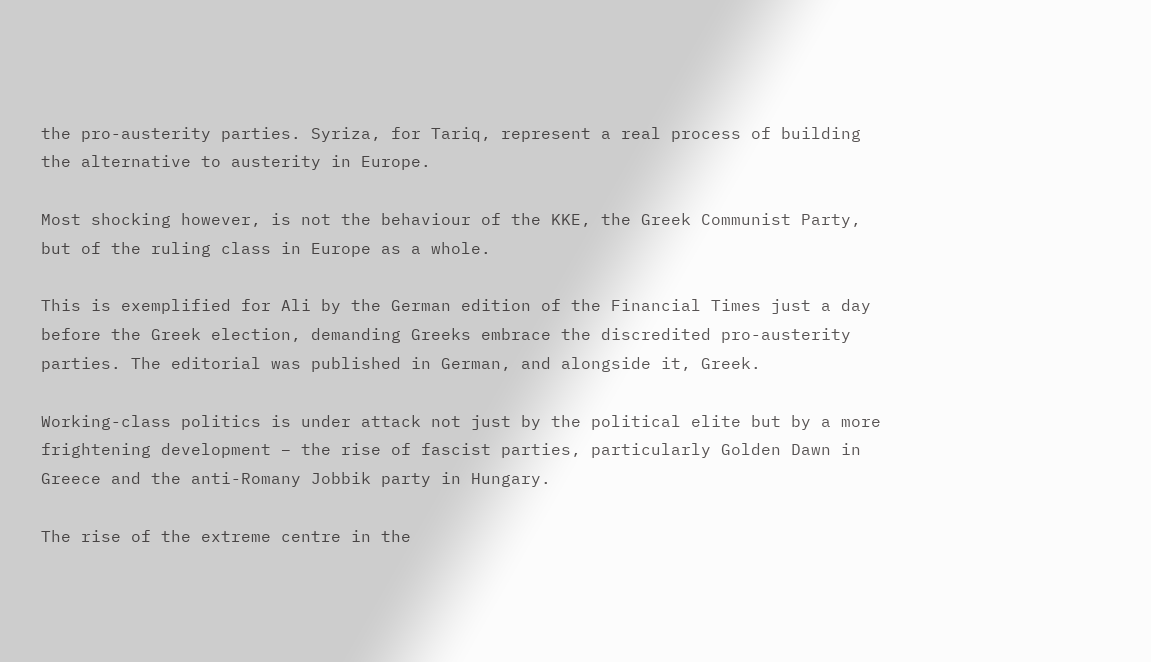the pro-austerity parties. Syriza, for Tariq, represent a real process of building the alternative to austerity in Europe.

Most shocking however, is not the behaviour of the KKE, the Greek Communist Party, but of the ruling class in Europe as a whole.

This is exemplified for Ali by the German edition of the Financial Times just a day before the Greek election, demanding Greeks embrace the discredited pro-austerity parties. The editorial was published in German, and alongside it, Greek.

Working-class politics is under attack not just by the political elite but by a more frightening development – the rise of fascist parties, particularly Golden Dawn in Greece and the anti-Romany Jobbik party in Hungary.

The rise of the extreme centre in the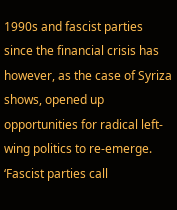1990s and fascist parties since the financial crisis has however, as the case of Syriza shows, opened up opportunities for radical left-wing politics to re-emerge. ‘Fascist parties call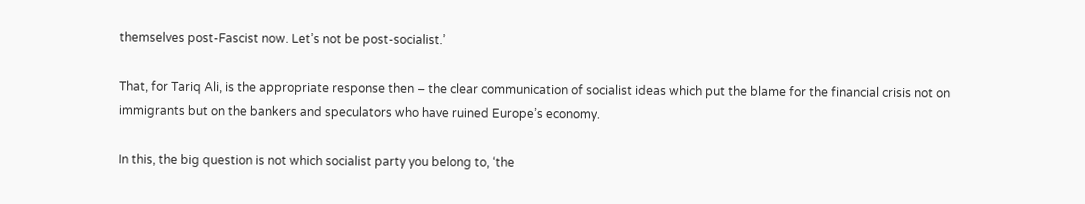themselves post-Fascist now. Let’s not be post-socialist.’

That, for Tariq Ali, is the appropriate response then – the clear communication of socialist ideas which put the blame for the financial crisis not on immigrants but on the bankers and speculators who have ruined Europe’s economy.

In this, the big question is not which socialist party you belong to, ‘the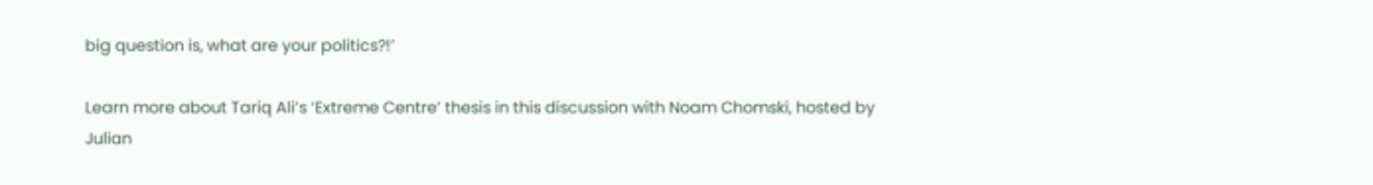big question is, what are your politics?!’

Learn more about Tariq Ali’s ‘Extreme Centre’ thesis in this discussion with Noam Chomski, hosted by Julian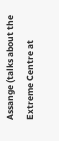Assange (talks about the Extreme Centre at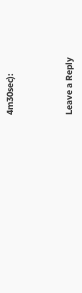4m30sec):



Leave a Reply